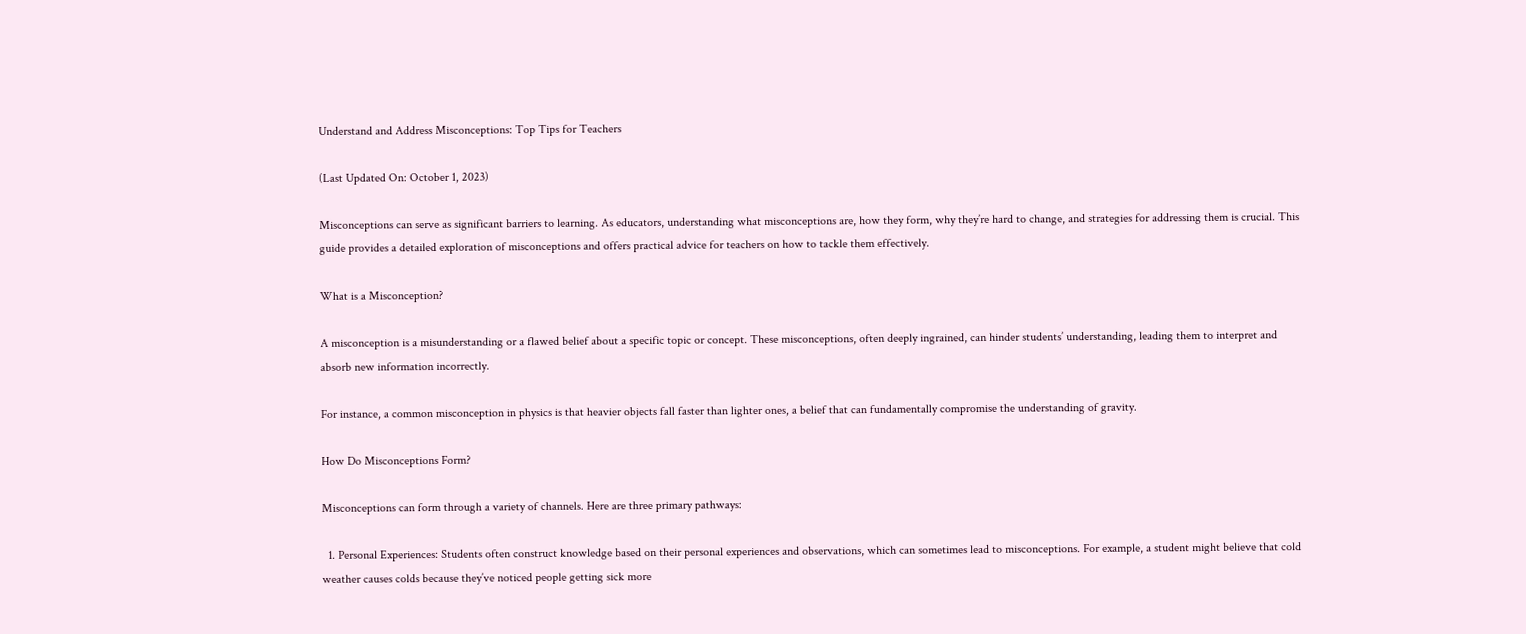Understand and Address Misconceptions: Top Tips for Teachers

(Last Updated On: October 1, 2023)

Misconceptions can serve as significant barriers to learning. As educators, understanding what misconceptions are, how they form, why they’re hard to change, and strategies for addressing them is crucial. This guide provides a detailed exploration of misconceptions and offers practical advice for teachers on how to tackle them effectively.

What is a Misconception?

A misconception is a misunderstanding or a flawed belief about a specific topic or concept. These misconceptions, often deeply ingrained, can hinder students’ understanding, leading them to interpret and absorb new information incorrectly.

For instance, a common misconception in physics is that heavier objects fall faster than lighter ones, a belief that can fundamentally compromise the understanding of gravity.

How Do Misconceptions Form?

Misconceptions can form through a variety of channels. Here are three primary pathways:

  1. Personal Experiences: Students often construct knowledge based on their personal experiences and observations, which can sometimes lead to misconceptions. For example, a student might believe that cold weather causes colds because they’ve noticed people getting sick more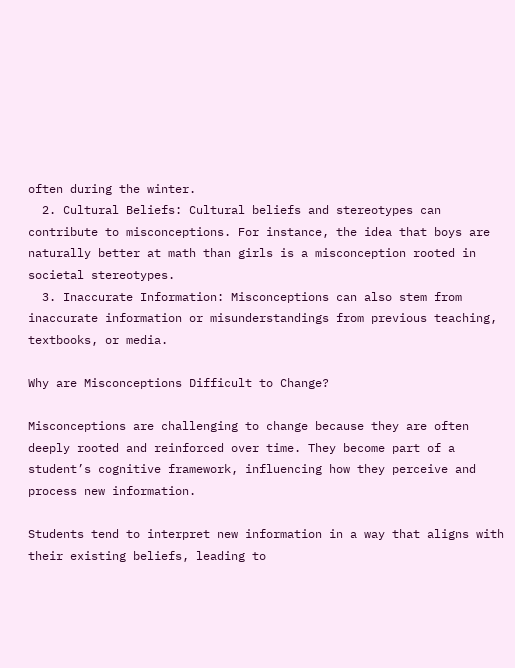often during the winter.
  2. Cultural Beliefs: Cultural beliefs and stereotypes can contribute to misconceptions. For instance, the idea that boys are naturally better at math than girls is a misconception rooted in societal stereotypes.
  3. Inaccurate Information: Misconceptions can also stem from inaccurate information or misunderstandings from previous teaching, textbooks, or media.

Why are Misconceptions Difficult to Change?

Misconceptions are challenging to change because they are often deeply rooted and reinforced over time. They become part of a student’s cognitive framework, influencing how they perceive and process new information.

Students tend to interpret new information in a way that aligns with their existing beliefs, leading to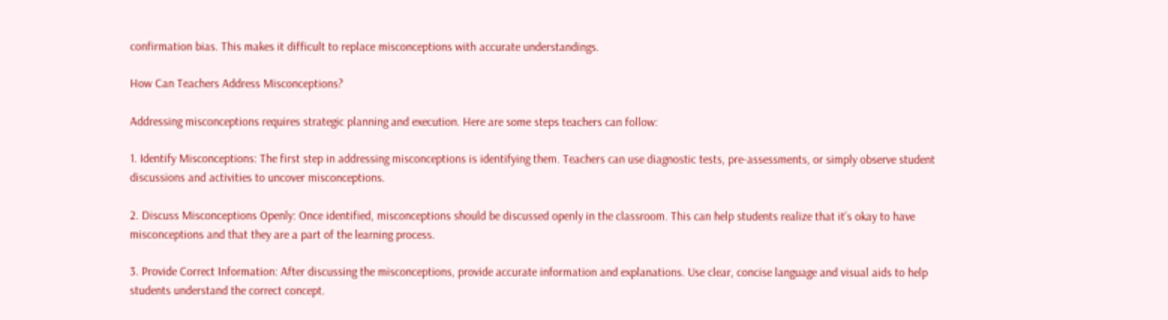confirmation bias. This makes it difficult to replace misconceptions with accurate understandings.

How Can Teachers Address Misconceptions?

Addressing misconceptions requires strategic planning and execution. Here are some steps teachers can follow:

1. Identify Misconceptions: The first step in addressing misconceptions is identifying them. Teachers can use diagnostic tests, pre-assessments, or simply observe student discussions and activities to uncover misconceptions.

2. Discuss Misconceptions Openly: Once identified, misconceptions should be discussed openly in the classroom. This can help students realize that it’s okay to have misconceptions and that they are a part of the learning process.

3. Provide Correct Information: After discussing the misconceptions, provide accurate information and explanations. Use clear, concise language and visual aids to help students understand the correct concept.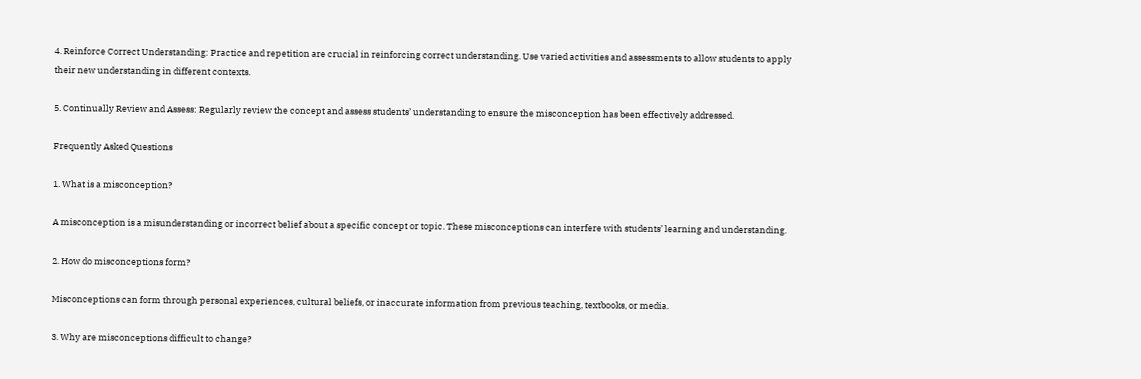4. Reinforce Correct Understanding: Practice and repetition are crucial in reinforcing correct understanding. Use varied activities and assessments to allow students to apply their new understanding in different contexts.

5. Continually Review and Assess: Regularly review the concept and assess students’ understanding to ensure the misconception has been effectively addressed.

Frequently Asked Questions

1. What is a misconception?

A misconception is a misunderstanding or incorrect belief about a specific concept or topic. These misconceptions can interfere with students’ learning and understanding.

2. How do misconceptions form?

Misconceptions can form through personal experiences, cultural beliefs, or inaccurate information from previous teaching, textbooks, or media.

3. Why are misconceptions difficult to change?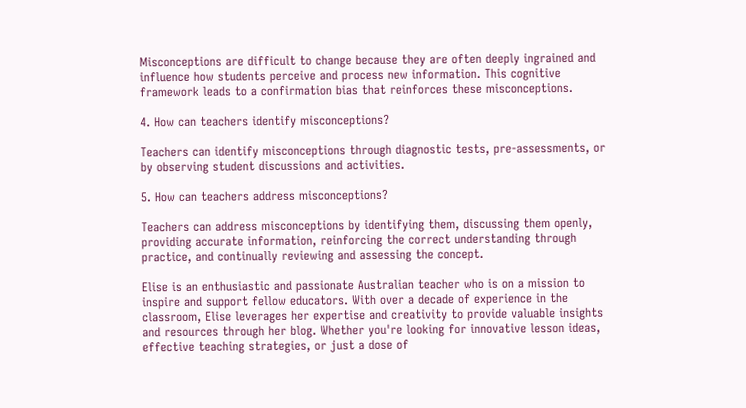Misconceptions are difficult to change because they are often deeply ingrained and influence how students perceive and process new information. This cognitive framework leads to a confirmation bias that reinforces these misconceptions.

4. How can teachers identify misconceptions?

Teachers can identify misconceptions through diagnostic tests, pre-assessments, or by observing student discussions and activities.

5. How can teachers address misconceptions?

Teachers can address misconceptions by identifying them, discussing them openly, providing accurate information, reinforcing the correct understanding through practice, and continually reviewing and assessing the concept.

Elise is an enthusiastic and passionate Australian teacher who is on a mission to inspire and support fellow educators. With over a decade of experience in the classroom, Elise leverages her expertise and creativity to provide valuable insights and resources through her blog. Whether you're looking for innovative lesson ideas, effective teaching strategies, or just a dose of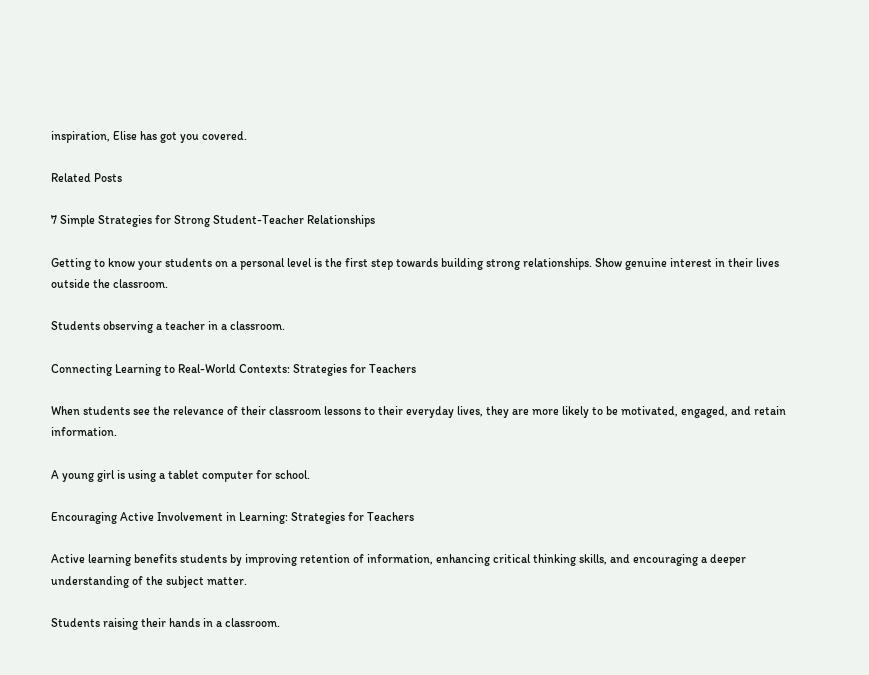inspiration, Elise has got you covered.

Related Posts

7 Simple Strategies for Strong Student-Teacher Relationships

Getting to know your students on a personal level is the first step towards building strong relationships. Show genuine interest in their lives outside the classroom.

Students observing a teacher in a classroom.

Connecting Learning to Real-World Contexts: Strategies for Teachers

When students see the relevance of their classroom lessons to their everyday lives, they are more likely to be motivated, engaged, and retain information.

A young girl is using a tablet computer for school.

Encouraging Active Involvement in Learning: Strategies for Teachers

Active learning benefits students by improving retention of information, enhancing critical thinking skills, and encouraging a deeper understanding of the subject matter.

Students raising their hands in a classroom.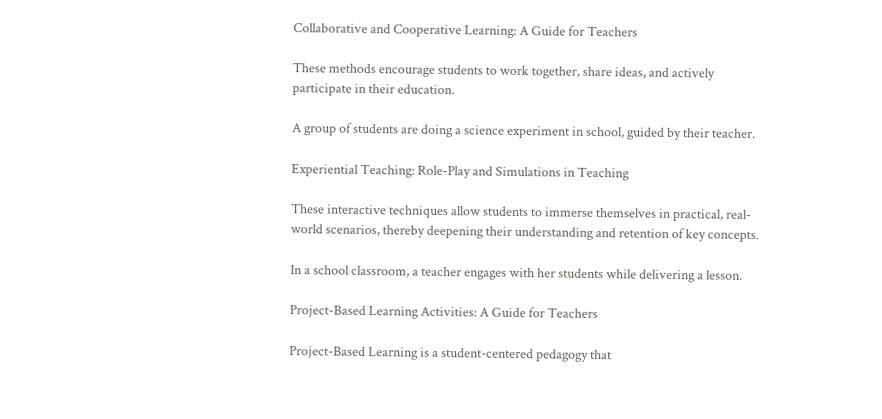Collaborative and Cooperative Learning: A Guide for Teachers

These methods encourage students to work together, share ideas, and actively participate in their education.

A group of students are doing a science experiment in school, guided by their teacher.

Experiential Teaching: Role-Play and Simulations in Teaching

These interactive techniques allow students to immerse themselves in practical, real-world scenarios, thereby deepening their understanding and retention of key concepts.

In a school classroom, a teacher engages with her students while delivering a lesson.

Project-Based Learning Activities: A Guide for Teachers

Project-Based Learning is a student-centered pedagogy that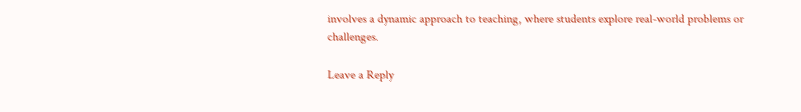involves a dynamic approach to teaching, where students explore real-world problems or challenges.

Leave a Reply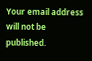Your email address will not be published.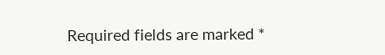Required fields are marked *